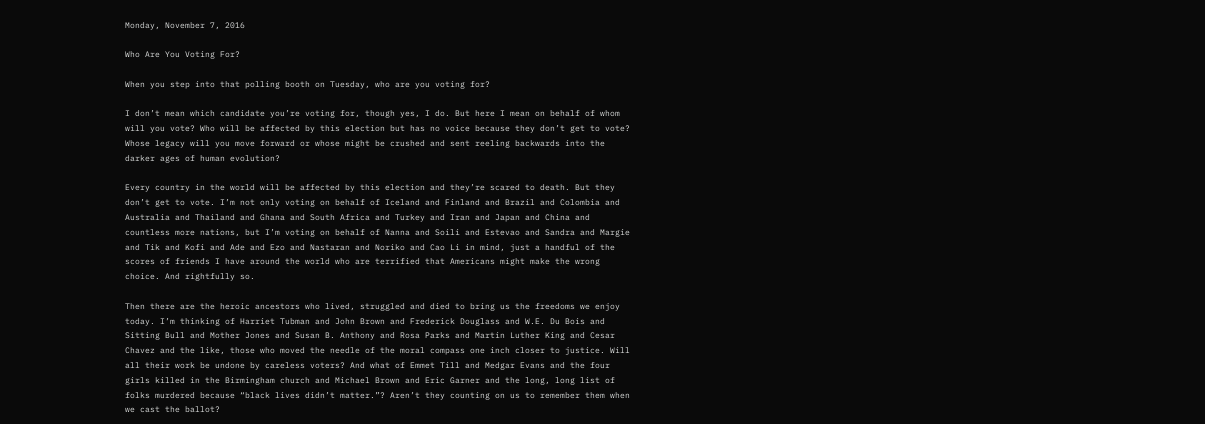Monday, November 7, 2016

Who Are You Voting For?

When you step into that polling booth on Tuesday, who are you voting for?

I don’t mean which candidate you’re voting for, though yes, I do. But here I mean on behalf of whom will you vote? Who will be affected by this election but has no voice because they don’t get to vote? Whose legacy will you move forward or whose might be crushed and sent reeling backwards into the darker ages of human evolution?

Every country in the world will be affected by this election and they’re scared to death. But they don’t get to vote. I’m not only voting on behalf of Iceland and Finland and Brazil and Colombia and Australia and Thailand and Ghana and South Africa and Turkey and Iran and Japan and China and countless more nations, but I’m voting on behalf of Nanna and Soili and Estevao and Sandra and Margie and Tik and Kofi and Ade and Ezo and Nastaran and Noriko and Cao Li in mind, just a handful of the scores of friends I have around the world who are terrified that Americans might make the wrong choice. And rightfully so.

Then there are the heroic ancestors who lived, struggled and died to bring us the freedoms we enjoy today. I’m thinking of Harriet Tubman and John Brown and Frederick Douglass and W.E. Du Bois and Sitting Bull and Mother Jones and Susan B. Anthony and Rosa Parks and Martin Luther King and Cesar Chavez and the like, those who moved the needle of the moral compass one inch closer to justice. Will all their work be undone by careless voters? And what of Emmet Till and Medgar Evans and the four girls killed in the Birmingham church and Michael Brown and Eric Garner and the long, long list of folks murdered because “black lives didn’t matter.”? Aren’t they counting on us to remember them when we cast the ballot?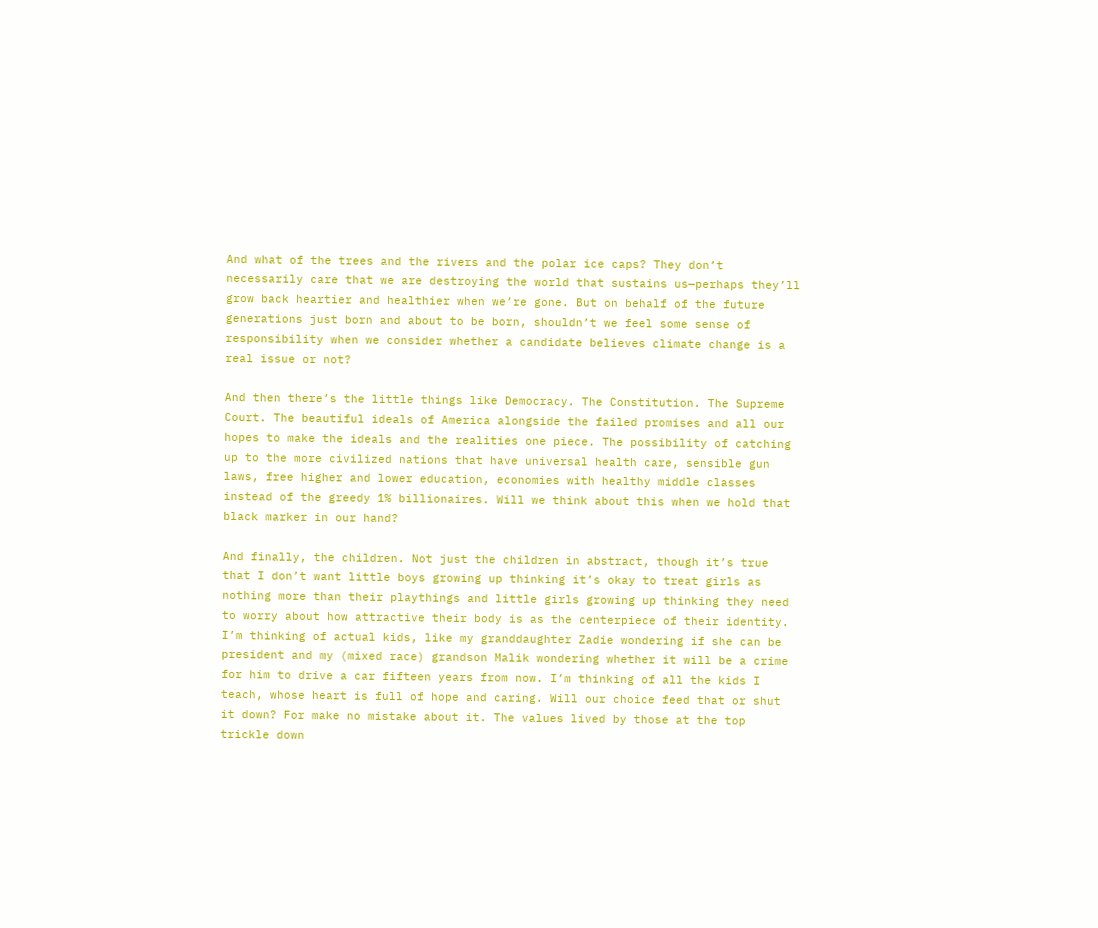And what of the trees and the rivers and the polar ice caps? They don’t necessarily care that we are destroying the world that sustains us—perhaps they’ll grow back heartier and healthier when we’re gone. But on behalf of the future generations just born and about to be born, shouldn’t we feel some sense of responsibility when we consider whether a candidate believes climate change is a real issue or not?

And then there’s the little things like Democracy. The Constitution. The Supreme Court. The beautiful ideals of America alongside the failed promises and all our hopes to make the ideals and the realities one piece. The possibility of catching up to the more civilized nations that have universal health care, sensible gun laws, free higher and lower education, economies with healthy middle classes instead of the greedy 1% billionaires. Will we think about this when we hold that black marker in our hand?

And finally, the children. Not just the children in abstract, though it’s true that I don’t want little boys growing up thinking it’s okay to treat girls as nothing more than their playthings and little girls growing up thinking they need to worry about how attractive their body is as the centerpiece of their identity. I’m thinking of actual kids, like my granddaughter Zadie wondering if she can be president and my (mixed race) grandson Malik wondering whether it will be a crime for him to drive a car fifteen years from now. I’m thinking of all the kids I teach, whose heart is full of hope and caring. Will our choice feed that or shut it down? For make no mistake about it. The values lived by those at the top trickle down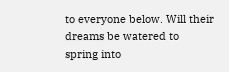to everyone below. Will their dreams be watered to spring into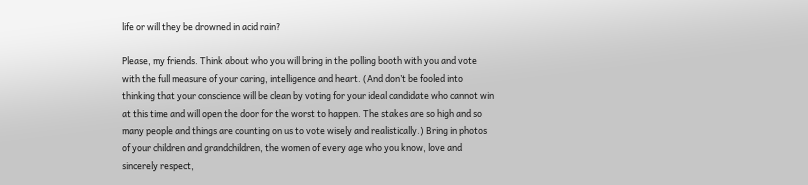life or will they be drowned in acid rain?

Please, my friends. Think about who you will bring in the polling booth with you and vote with the full measure of your caring, intelligence and heart. (And don’t be fooled into thinking that your conscience will be clean by voting for your ideal candidate who cannot win at this time and will open the door for the worst to happen. The stakes are so high and so many people and things are counting on us to vote wisely and realistically.) Bring in photos of your children and grandchildren, the women of every age who you know, love and sincerely respect,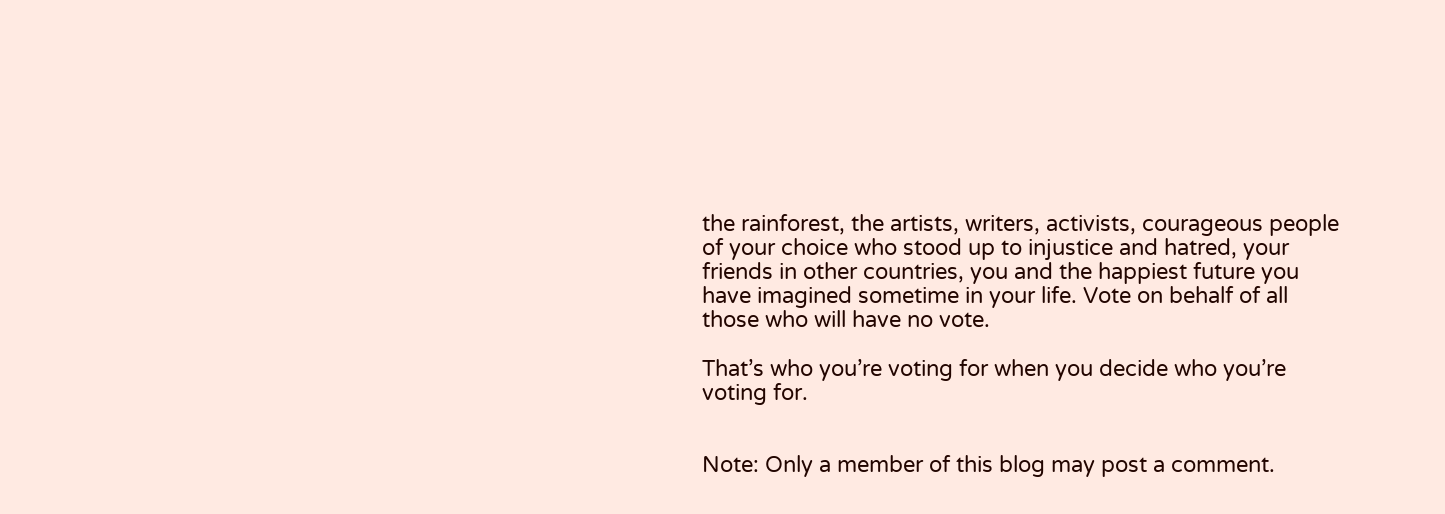the rainforest, the artists, writers, activists, courageous people of your choice who stood up to injustice and hatred, your friends in other countries, you and the happiest future you have imagined sometime in your life. Vote on behalf of all those who will have no vote.

That’s who you’re voting for when you decide who you’re voting for.


Note: Only a member of this blog may post a comment.